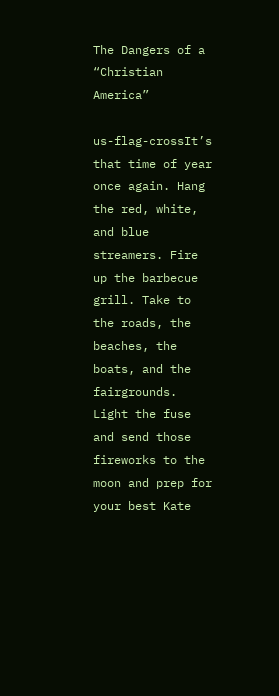The Dangers of a “Christian America”

us-flag-crossIt’s that time of year once again. Hang the red, white, and blue streamers. Fire up the barbecue grill. Take to the roads, the beaches, the boats, and the fairgrounds. Light the fuse and send those fireworks to the moon and prep for your best Kate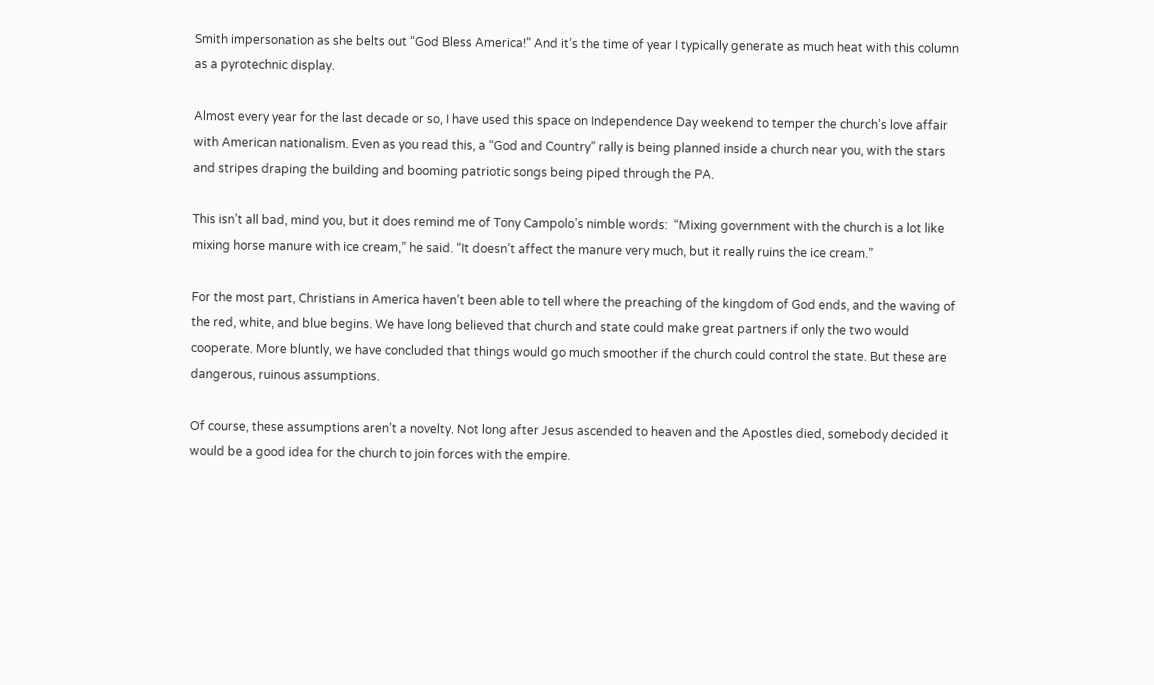Smith impersonation as she belts out “God Bless America!” And it’s the time of year I typically generate as much heat with this column as a pyrotechnic display.

Almost every year for the last decade or so, I have used this space on Independence Day weekend to temper the church’s love affair with American nationalism. Even as you read this, a “God and Country” rally is being planned inside a church near you, with the stars and stripes draping the building and booming patriotic songs being piped through the PA.

This isn’t all bad, mind you, but it does remind me of Tony Campolo’s nimble words:  “Mixing government with the church is a lot like mixing horse manure with ice cream,” he said. “It doesn’t affect the manure very much, but it really ruins the ice cream.”

For the most part, Christians in America haven’t been able to tell where the preaching of the kingdom of God ends, and the waving of the red, white, and blue begins. We have long believed that church and state could make great partners if only the two would cooperate. More bluntly, we have concluded that things would go much smoother if the church could control the state. But these are dangerous, ruinous assumptions.

Of course, these assumptions aren’t a novelty. Not long after Jesus ascended to heaven and the Apostles died, somebody decided it would be a good idea for the church to join forces with the empire.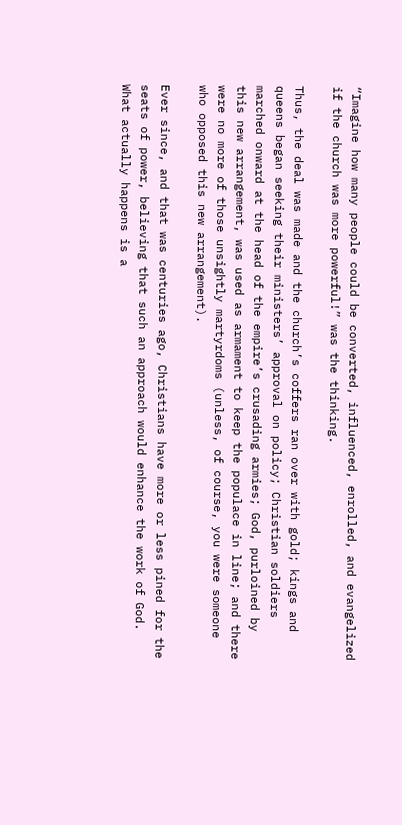“Imagine how many people could be converted, influenced, enrolled, and evangelized if the church was more powerful!” was the thinking.

Thus, the deal was made and the church’s coffers ran over with gold; kings and queens began seeking their ministers’ approval on policy; Christian soldiers marched onward at the head of the empire’s crusading armies; God, purloined by this new arrangement, was used as armament to keep the populace in line; and there were no more of those unsightly martyrdoms (unless, of course, you were someone who opposed this new arrangement).

Ever since, and that was centuries ago, Christians have more or less pined for the seats of power, believing that such an approach would enhance the work of God. What actually happens is a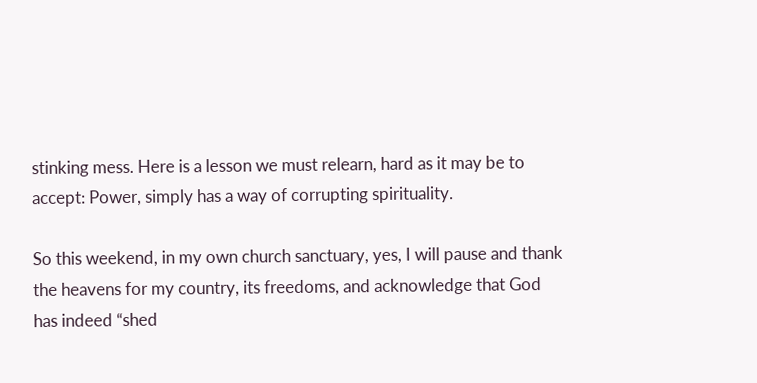stinking mess. Here is a lesson we must relearn, hard as it may be to accept: Power, simply has a way of corrupting spirituality.

So this weekend, in my own church sanctuary, yes, I will pause and thank the heavens for my country, its freedoms, and acknowledge that God has indeed “shed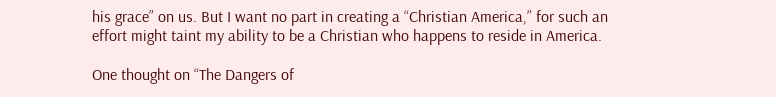his grace” on us. But I want no part in creating a “Christian America,” for such an effort might taint my ability to be a Christian who happens to reside in America.

One thought on “The Dangers of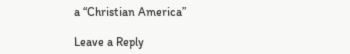a “Christian America”

Leave a Reply